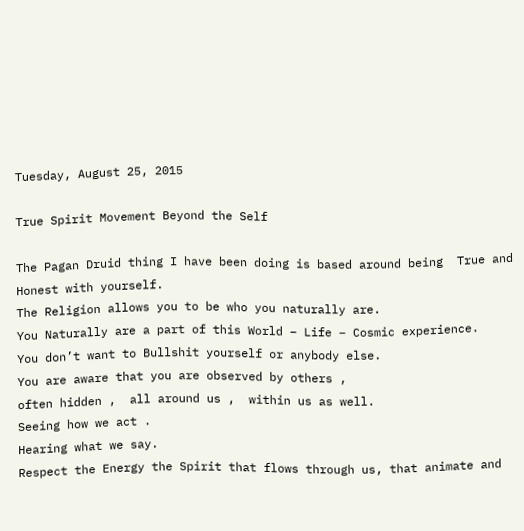Tuesday, August 25, 2015

True Spirit Movement Beyond the Self

The Pagan Druid thing I have been doing is based around being  True and Honest with yourself.
The Religion allows you to be who you naturally are.
You Naturally are a part of this World – Life – Cosmic experience.
You don’t want to Bullshit yourself or anybody else.
You are aware that you are observed by others ,
often hidden ,  all around us ,  within us as well.
Seeing how we act .
Hearing what we say.
Respect the Energy the Spirit that flows through us, that animate and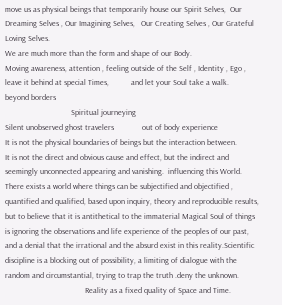move us as physical beings that temporarily house our Spirit Selves,  Our Dreaming Selves , Our Imagining Selves,   Our Creating Selves , Our Grateful Loving Selves.
We are much more than the form and shape of our Body.
Moving awareness, attention , feeling outside of the Self , Identity , Ego ,
leave it behind at special Times,           and let your Soul take a walk.
beyond borders
                                 Spiritual journeying
Silent unobserved ghost travelers              out of body experience
It is not the physical boundaries of beings but the interaction between.
It is not the direct and obvious cause and effect, but the indirect and seemingly unconnected appearing and vanishing.  influencing this World.
There exists a world where things can be subjectified and objectified , quantified and qualified, based upon inquiry, theory and reproducible results,  but to believe that it is antithetical to the immaterial Magical Soul of things is ignoring the observations and life experience of the peoples of our past, and a denial that the irrational and the absurd exist in this reality.Scientific discipline is a blocking out of possibility, a limiting of dialogue with the random and circumstantial, trying to trap the truth .deny the unknown.
                                        Reality as a fixed quality of Space and Time.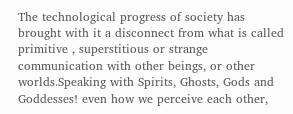The technological progress of society has brought with it a disconnect from what is called primitive , superstitious or strange communication with other beings, or other worlds.Speaking with Spirits, Ghosts, Gods and Goddesses! even how we perceive each other,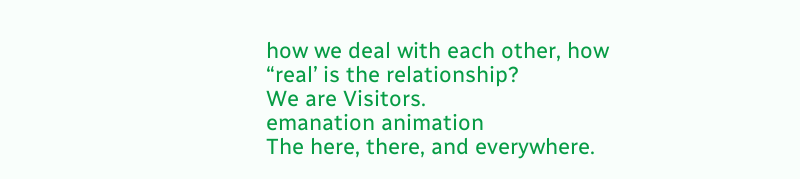how we deal with each other, how “real’ is the relationship?
We are Visitors.
emanation animation
The here, there, and everywhere.